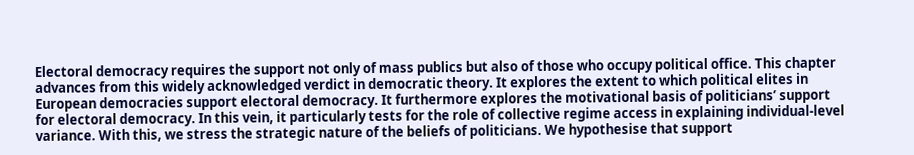Electoral democracy requires the support not only of mass publics but also of those who occupy political office. This chapter advances from this widely acknowledged verdict in democratic theory. It explores the extent to which political elites in European democracies support electoral democracy. It furthermore explores the motivational basis of politicians’ support for electoral democracy. In this vein, it particularly tests for the role of collective regime access in explaining individual-level variance. With this, we stress the strategic nature of the beliefs of politicians. We hypothesise that support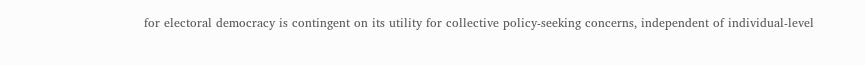for electoral democracy is contingent on its utility for collective policy-seeking concerns, independent of individual-level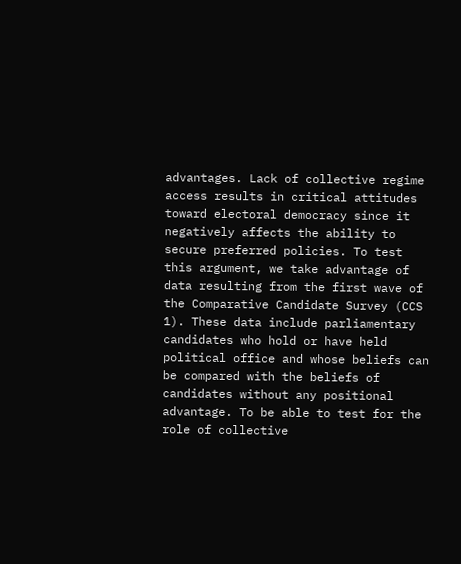advantages. Lack of collective regime access results in critical attitudes toward electoral democracy since it negatively affects the ability to secure preferred policies. To test this argument, we take advantage of data resulting from the first wave of the Comparative Candidate Survey (CCS 1). These data include parliamentary candidates who hold or have held political office and whose beliefs can be compared with the beliefs of candidates without any positional advantage. To be able to test for the role of collective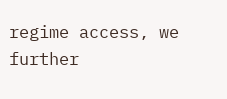regime access, we further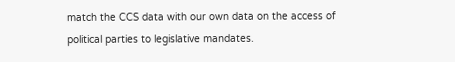match the CCS data with our own data on the access of political parties to legislative mandates.